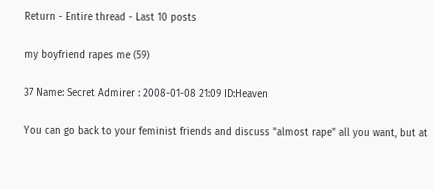Return - Entire thread - Last 10 posts

my boyfriend rapes me (59)

37 Name: Secret Admirer : 2008-01-08 21:09 ID:Heaven

You can go back to your feminist friends and discuss "almost rape" all you want, but at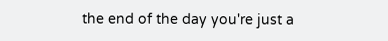the end of the day you're just a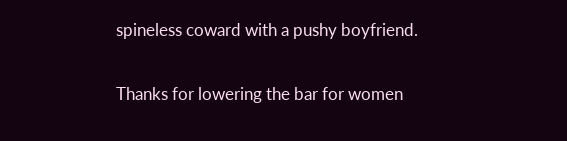spineless coward with a pushy boyfriend.

Thanks for lowering the bar for women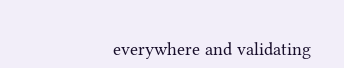everywhere and validating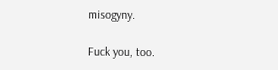misogyny.

Fuck you, too.